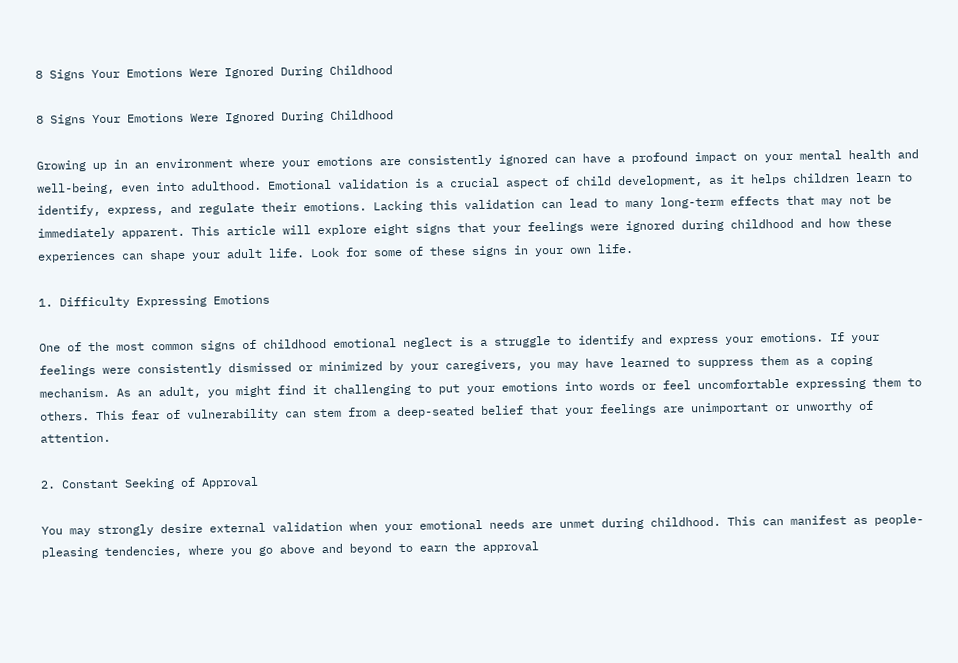8 Signs Your Emotions Were Ignored During Childhood

8 Signs Your Emotions Were Ignored During Childhood

Growing up in an environment where your emotions are consistently ignored can have a profound impact on your mental health and well-being, even into adulthood. Emotional validation is a crucial aspect of child development, as it helps children learn to identify, express, and regulate their emotions. Lacking this validation can lead to many long-term effects that may not be immediately apparent. This article will explore eight signs that your feelings were ignored during childhood and how these experiences can shape your adult life. Look for some of these signs in your own life.

1. Difficulty Expressing Emotions

One of the most common signs of childhood emotional neglect is a struggle to identify and express your emotions. If your feelings were consistently dismissed or minimized by your caregivers, you may have learned to suppress them as a coping mechanism. As an adult, you might find it challenging to put your emotions into words or feel uncomfortable expressing them to others. This fear of vulnerability can stem from a deep-seated belief that your feelings are unimportant or unworthy of attention.

2. Constant Seeking of Approval

You may strongly desire external validation when your emotional needs are unmet during childhood. This can manifest as people-pleasing tendencies, where you go above and beyond to earn the approval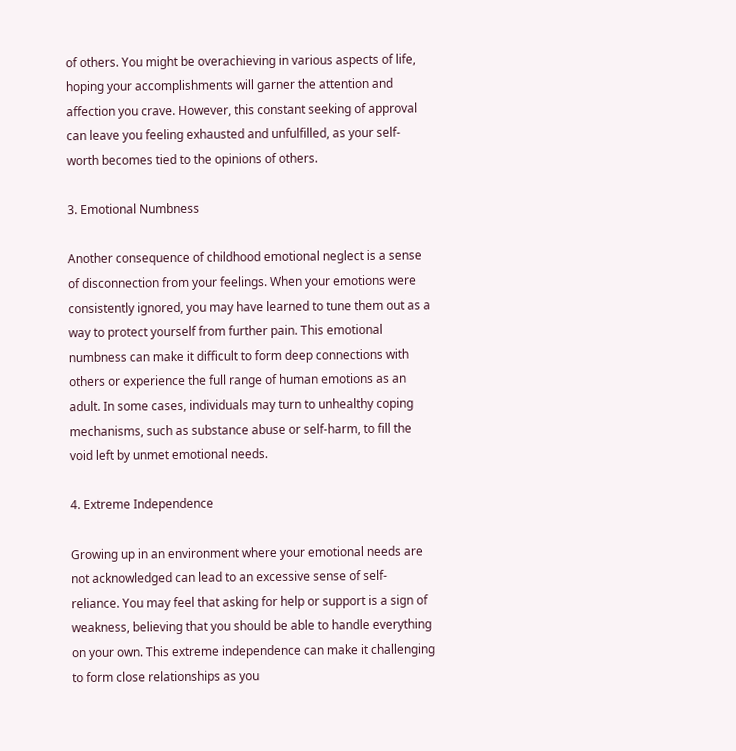of others. You might be overachieving in various aspects of life, hoping your accomplishments will garner the attention and affection you crave. However, this constant seeking of approval can leave you feeling exhausted and unfulfilled, as your self-worth becomes tied to the opinions of others.

3. Emotional Numbness

Another consequence of childhood emotional neglect is a sense of disconnection from your feelings. When your emotions were consistently ignored, you may have learned to tune them out as a way to protect yourself from further pain. This emotional numbness can make it difficult to form deep connections with others or experience the full range of human emotions as an adult. In some cases, individuals may turn to unhealthy coping mechanisms, such as substance abuse or self-harm, to fill the void left by unmet emotional needs.

4. Extreme Independence

Growing up in an environment where your emotional needs are not acknowledged can lead to an excessive sense of self-reliance. You may feel that asking for help or support is a sign of weakness, believing that you should be able to handle everything on your own. This extreme independence can make it challenging to form close relationships as you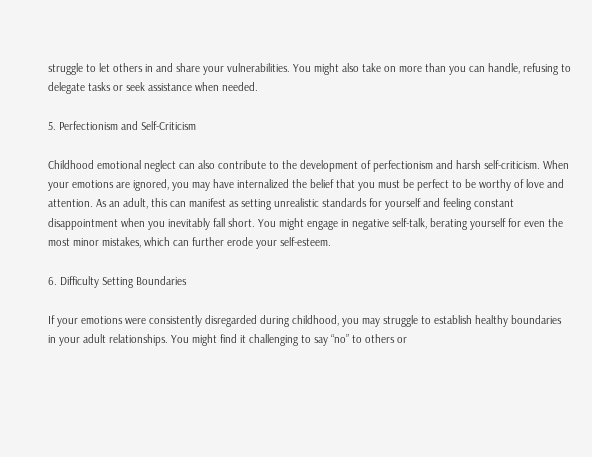struggle to let others in and share your vulnerabilities. You might also take on more than you can handle, refusing to delegate tasks or seek assistance when needed.

5. Perfectionism and Self-Criticism

Childhood emotional neglect can also contribute to the development of perfectionism and harsh self-criticism. When your emotions are ignored, you may have internalized the belief that you must be perfect to be worthy of love and attention. As an adult, this can manifest as setting unrealistic standards for yourself and feeling constant disappointment when you inevitably fall short. You might engage in negative self-talk, berating yourself for even the most minor mistakes, which can further erode your self-esteem.

6. Difficulty Setting Boundaries

If your emotions were consistently disregarded during childhood, you may struggle to establish healthy boundaries in your adult relationships. You might find it challenging to say “no” to others or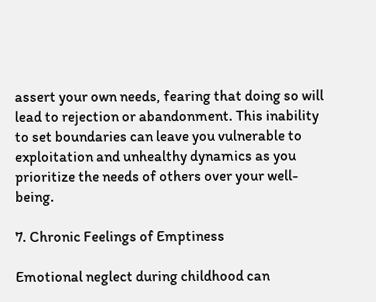assert your own needs, fearing that doing so will lead to rejection or abandonment. This inability to set boundaries can leave you vulnerable to exploitation and unhealthy dynamics as you prioritize the needs of others over your well-being.

7. Chronic Feelings of Emptiness

Emotional neglect during childhood can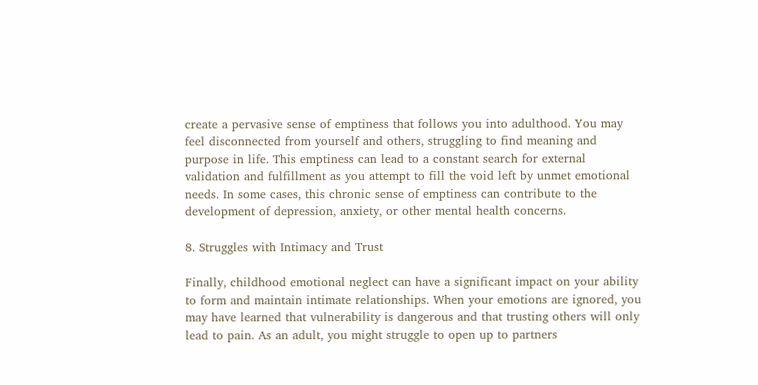create a pervasive sense of emptiness that follows you into adulthood. You may feel disconnected from yourself and others, struggling to find meaning and purpose in life. This emptiness can lead to a constant search for external validation and fulfillment as you attempt to fill the void left by unmet emotional needs. In some cases, this chronic sense of emptiness can contribute to the development of depression, anxiety, or other mental health concerns.

8. Struggles with Intimacy and Trust

Finally, childhood emotional neglect can have a significant impact on your ability to form and maintain intimate relationships. When your emotions are ignored, you may have learned that vulnerability is dangerous and that trusting others will only lead to pain. As an adult, you might struggle to open up to partners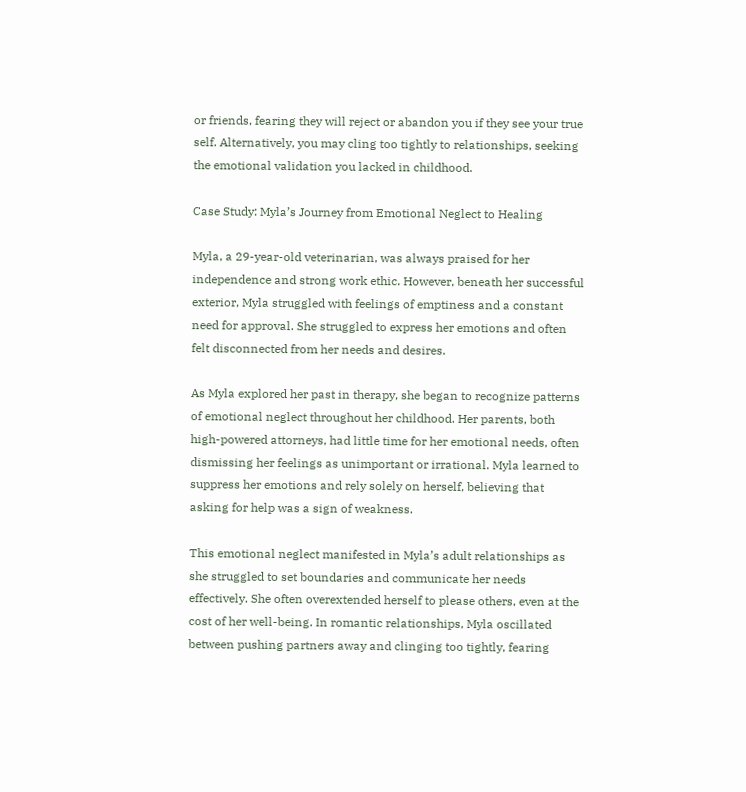or friends, fearing they will reject or abandon you if they see your true self. Alternatively, you may cling too tightly to relationships, seeking the emotional validation you lacked in childhood.

Case Study: Myla’s Journey from Emotional Neglect to Healing

Myla, a 29-year-old veterinarian, was always praised for her independence and strong work ethic. However, beneath her successful exterior, Myla struggled with feelings of emptiness and a constant need for approval. She struggled to express her emotions and often felt disconnected from her needs and desires.

As Myla explored her past in therapy, she began to recognize patterns of emotional neglect throughout her childhood. Her parents, both high-powered attorneys, had little time for her emotional needs, often dismissing her feelings as unimportant or irrational. Myla learned to suppress her emotions and rely solely on herself, believing that asking for help was a sign of weakness.

This emotional neglect manifested in Myla’s adult relationships as she struggled to set boundaries and communicate her needs effectively. She often overextended herself to please others, even at the cost of her well-being. In romantic relationships, Myla oscillated between pushing partners away and clinging too tightly, fearing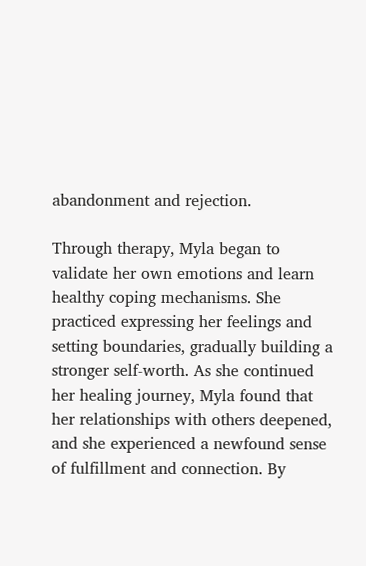abandonment and rejection.

Through therapy, Myla began to validate her own emotions and learn healthy coping mechanisms. She practiced expressing her feelings and setting boundaries, gradually building a stronger self-worth. As she continued her healing journey, Myla found that her relationships with others deepened, and she experienced a newfound sense of fulfillment and connection. By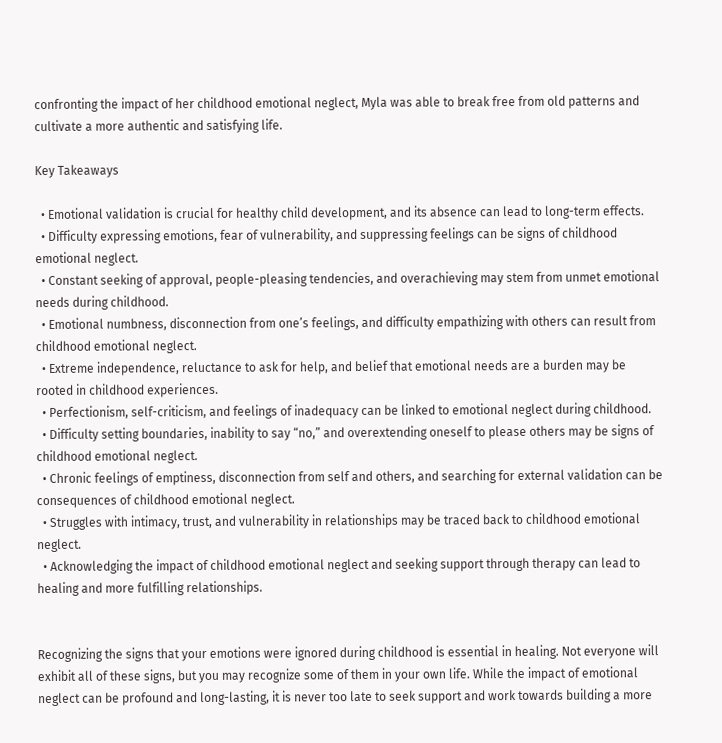confronting the impact of her childhood emotional neglect, Myla was able to break free from old patterns and cultivate a more authentic and satisfying life.

Key Takeaways

  • Emotional validation is crucial for healthy child development, and its absence can lead to long-term effects.
  • Difficulty expressing emotions, fear of vulnerability, and suppressing feelings can be signs of childhood emotional neglect.
  • Constant seeking of approval, people-pleasing tendencies, and overachieving may stem from unmet emotional needs during childhood.
  • Emotional numbness, disconnection from one’s feelings, and difficulty empathizing with others can result from childhood emotional neglect.
  • Extreme independence, reluctance to ask for help, and belief that emotional needs are a burden may be rooted in childhood experiences.
  • Perfectionism, self-criticism, and feelings of inadequacy can be linked to emotional neglect during childhood.
  • Difficulty setting boundaries, inability to say “no,” and overextending oneself to please others may be signs of childhood emotional neglect.
  • Chronic feelings of emptiness, disconnection from self and others, and searching for external validation can be consequences of childhood emotional neglect.
  • Struggles with intimacy, trust, and vulnerability in relationships may be traced back to childhood emotional neglect.
  • Acknowledging the impact of childhood emotional neglect and seeking support through therapy can lead to healing and more fulfilling relationships.


Recognizing the signs that your emotions were ignored during childhood is essential in healing. Not everyone will exhibit all of these signs, but you may recognize some of them in your own life. While the impact of emotional neglect can be profound and long-lasting, it is never too late to seek support and work towards building a more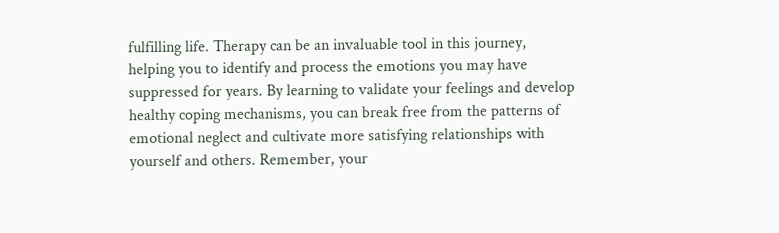fulfilling life. Therapy can be an invaluable tool in this journey, helping you to identify and process the emotions you may have suppressed for years. By learning to validate your feelings and develop healthy coping mechanisms, you can break free from the patterns of emotional neglect and cultivate more satisfying relationships with yourself and others. Remember, your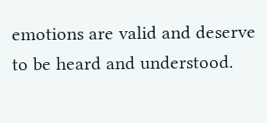emotions are valid and deserve to be heard and understood.